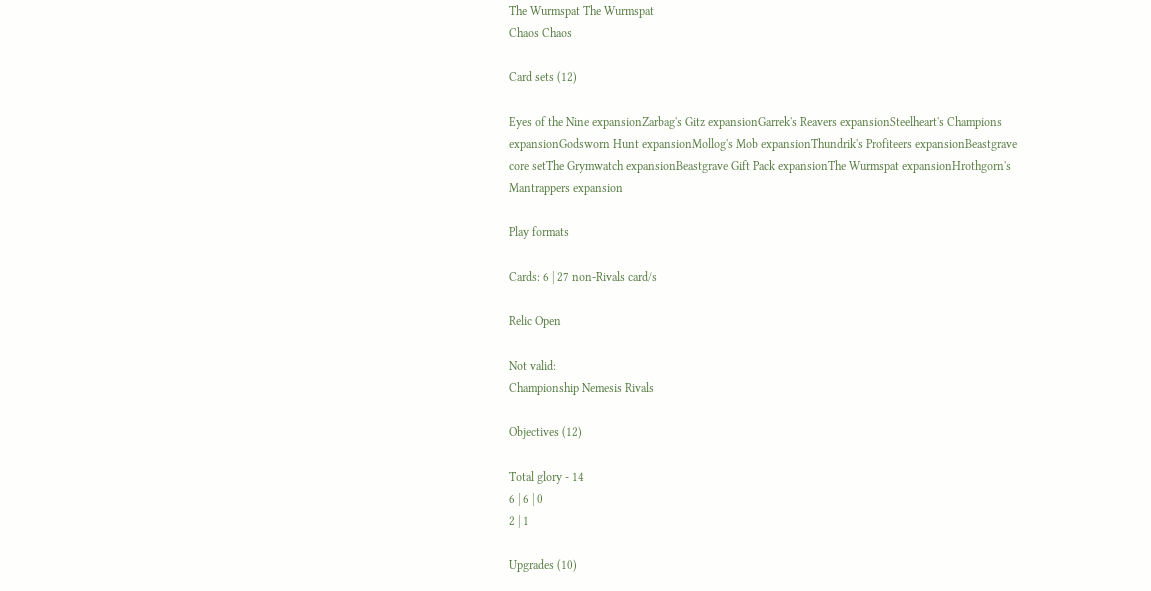The Wurmspat The Wurmspat
Chaos Chaos

Card sets (12)

Eyes of the Nine expansionZarbag's Gitz expansionGarrek's Reavers expansionSteelheart's Champions expansionGodsworn Hunt expansionMollog's Mob expansionThundrik's Profiteers expansionBeastgrave core setThe Grymwatch expansionBeastgrave Gift Pack expansionThe Wurmspat expansionHrothgorn's Mantrappers expansion

Play formats

Cards: 6 | 27 non-Rivals card/s

Relic Open

Not valid:
Championship Nemesis Rivals

Objectives (12)

Total glory - 14
6 | 6 | 0
2 | 1

Upgrades (10)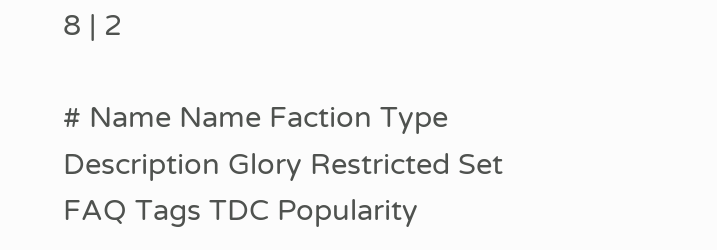8 | 2

# Name Name Faction Type Description Glory Restricted Set FAQ Tags TDC Popularity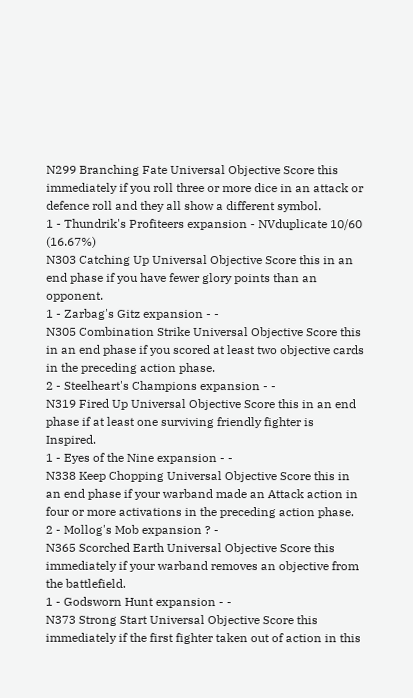N299 Branching Fate Universal Objective Score this immediately if you roll three or more dice in an attack or defence roll and they all show a different symbol.
1 - Thundrik's Profiteers expansion - NVduplicate 10/60 (16.67%)
N303 Catching Up Universal Objective Score this in an end phase if you have fewer glory points than an opponent.
1 - Zarbag's Gitz expansion - -
N305 Combination Strike Universal Objective Score this in an end phase if you scored at least two objective cards in the preceding action phase.
2 - Steelheart's Champions expansion - -
N319 Fired Up Universal Objective Score this in an end phase if at least one surviving friendly fighter is Inspired.
1 - Eyes of the Nine expansion - -
N338 Keep Chopping Universal Objective Score this in an end phase if your warband made an Attack action in four or more activations in the preceding action phase.
2 - Mollog's Mob expansion ? -
N365 Scorched Earth Universal Objective Score this immediately if your warband removes an objective from the battlefield.
1 - Godsworn Hunt expansion - -
N373 Strong Start Universal Objective Score this immediately if the first fighter taken out of action in this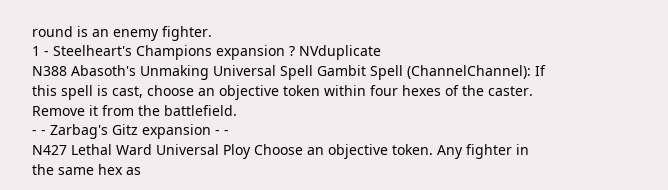round is an enemy fighter.
1 - Steelheart's Champions expansion ? NVduplicate
N388 Abasoth's Unmaking Universal Spell Gambit Spell (ChannelChannel): If this spell is cast, choose an objective token within four hexes of the caster. Remove it from the battlefield.
- - Zarbag's Gitz expansion - -
N427 Lethal Ward Universal Ploy Choose an objective token. Any fighter in the same hex as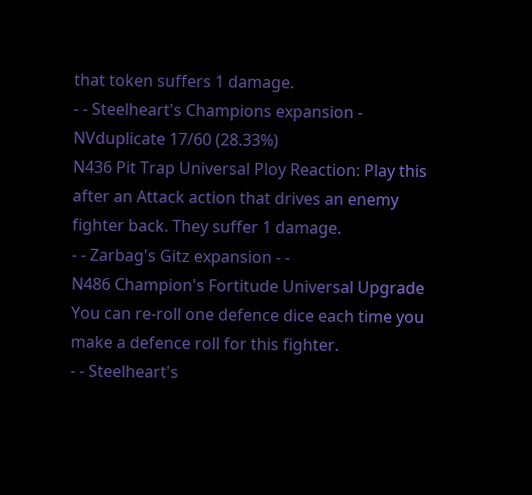that token suffers 1 damage.
- - Steelheart's Champions expansion - NVduplicate 17/60 (28.33%)
N436 Pit Trap Universal Ploy Reaction: Play this after an Attack action that drives an enemy fighter back. They suffer 1 damage.
- - Zarbag's Gitz expansion - -
N486 Champion's Fortitude Universal Upgrade You can re-roll one defence dice each time you make a defence roll for this fighter.
- - Steelheart's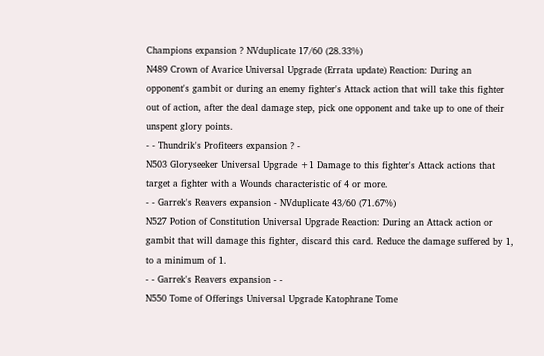Champions expansion ? NVduplicate 17/60 (28.33%)
N489 Crown of Avarice Universal Upgrade (Errata update) Reaction: During an opponent's gambit or during an enemy fighter's Attack action that will take this fighter out of action, after the deal damage step, pick one opponent and take up to one of their unspent glory points.
- - Thundrik's Profiteers expansion ? -
N503 Gloryseeker Universal Upgrade +1 Damage to this fighter's Attack actions that target a fighter with a Wounds characteristic of 4 or more.
- - Garrek's Reavers expansion - NVduplicate 43/60 (71.67%)
N527 Potion of Constitution Universal Upgrade Reaction: During an Attack action or gambit that will damage this fighter, discard this card. Reduce the damage suffered by 1, to a minimum of 1.
- - Garrek's Reavers expansion - -
N550 Tome of Offerings Universal Upgrade Katophrane Tome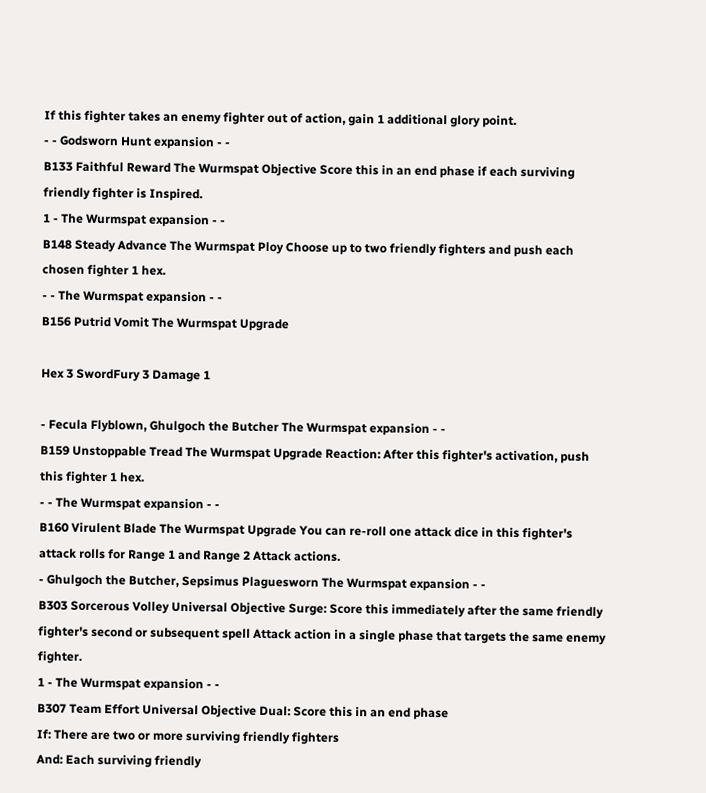If this fighter takes an enemy fighter out of action, gain 1 additional glory point.
- - Godsworn Hunt expansion - -
B133 Faithful Reward The Wurmspat Objective Score this in an end phase if each surviving friendly fighter is Inspired.
1 - The Wurmspat expansion - -
B148 Steady Advance The Wurmspat Ploy Choose up to two friendly fighters and push each chosen fighter 1 hex.
- - The Wurmspat expansion - -
B156 Putrid Vomit The Wurmspat Upgrade

Hex 3 SwordFury 3 Damage 1

- Fecula Flyblown, Ghulgoch the Butcher The Wurmspat expansion - -
B159 Unstoppable Tread The Wurmspat Upgrade Reaction: After this fighter's activation, push this fighter 1 hex.
- - The Wurmspat expansion - -
B160 Virulent Blade The Wurmspat Upgrade You can re-roll one attack dice in this fighter's attack rolls for Range 1 and Range 2 Attack actions.
- Ghulgoch the Butcher, Sepsimus Plaguesworn The Wurmspat expansion - -
B303 Sorcerous Volley Universal Objective Surge: Score this immediately after the same friendly fighter's second or subsequent spell Attack action in a single phase that targets the same enemy fighter.
1 - The Wurmspat expansion - -
B307 Team Effort Universal Objective Dual: Score this in an end phase
If: There are two or more surviving friendly fighters
And: Each surviving friendly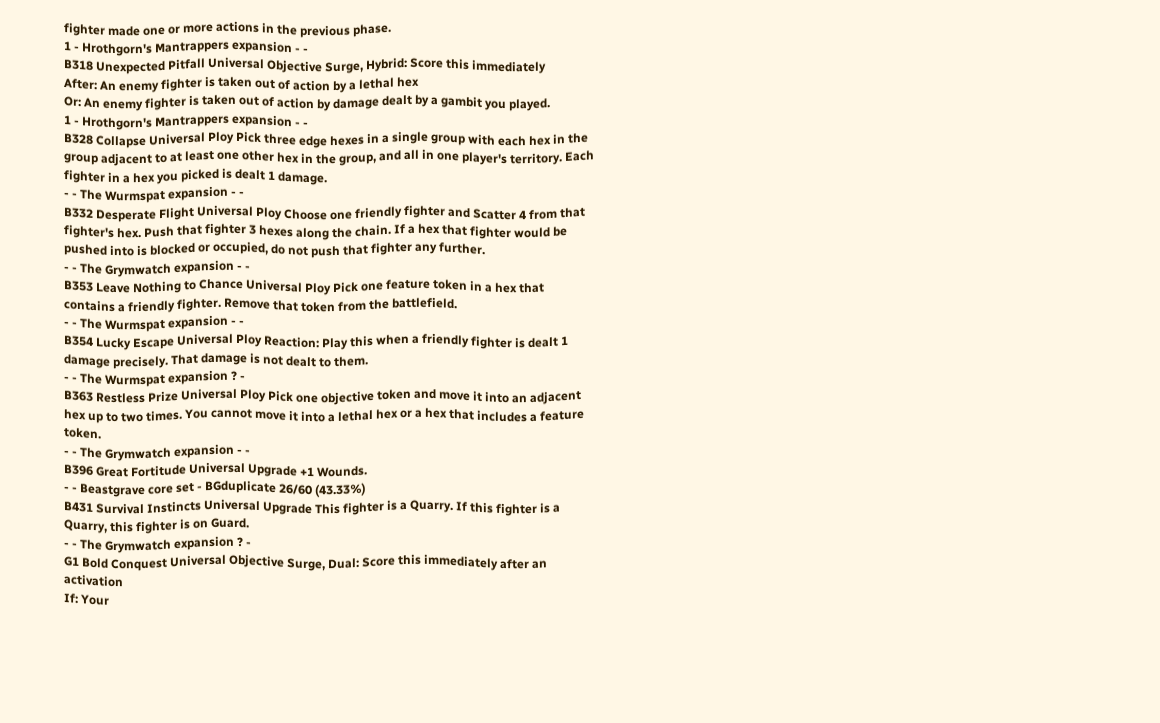fighter made one or more actions in the previous phase.
1 - Hrothgorn's Mantrappers expansion - -
B318 Unexpected Pitfall Universal Objective Surge, Hybrid: Score this immediately
After: An enemy fighter is taken out of action by a lethal hex
Or: An enemy fighter is taken out of action by damage dealt by a gambit you played.
1 - Hrothgorn's Mantrappers expansion - -
B328 Collapse Universal Ploy Pick three edge hexes in a single group with each hex in the group adjacent to at least one other hex in the group, and all in one player's territory. Each fighter in a hex you picked is dealt 1 damage.
- - The Wurmspat expansion - -
B332 Desperate Flight Universal Ploy Choose one friendly fighter and Scatter 4 from that fighter's hex. Push that fighter 3 hexes along the chain. If a hex that fighter would be pushed into is blocked or occupied, do not push that fighter any further.
- - The Grymwatch expansion - -
B353 Leave Nothing to Chance Universal Ploy Pick one feature token in a hex that contains a friendly fighter. Remove that token from the battlefield.
- - The Wurmspat expansion - -
B354 Lucky Escape Universal Ploy Reaction: Play this when a friendly fighter is dealt 1 damage precisely. That damage is not dealt to them.
- - The Wurmspat expansion ? -
B363 Restless Prize Universal Ploy Pick one objective token and move it into an adjacent hex up to two times. You cannot move it into a lethal hex or a hex that includes a feature token.
- - The Grymwatch expansion - -
B396 Great Fortitude Universal Upgrade +1 Wounds.
- - Beastgrave core set - BGduplicate 26/60 (43.33%)
B431 Survival Instincts Universal Upgrade This fighter is a Quarry. If this fighter is a Quarry, this fighter is on Guard.
- - The Grymwatch expansion ? -
G1 Bold Conquest Universal Objective Surge, Dual: Score this immediately after an activation
If: Your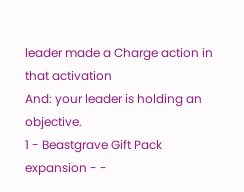leader made a Charge action in that activation
And: your leader is holding an objective.
1 - Beastgrave Gift Pack expansion - -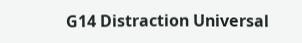G14 Distraction Universal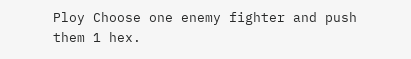Ploy Choose one enemy fighter and push them 1 hex.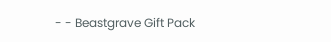- - Beastgrave Gift Pack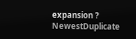expansion ? NewestDuplicate